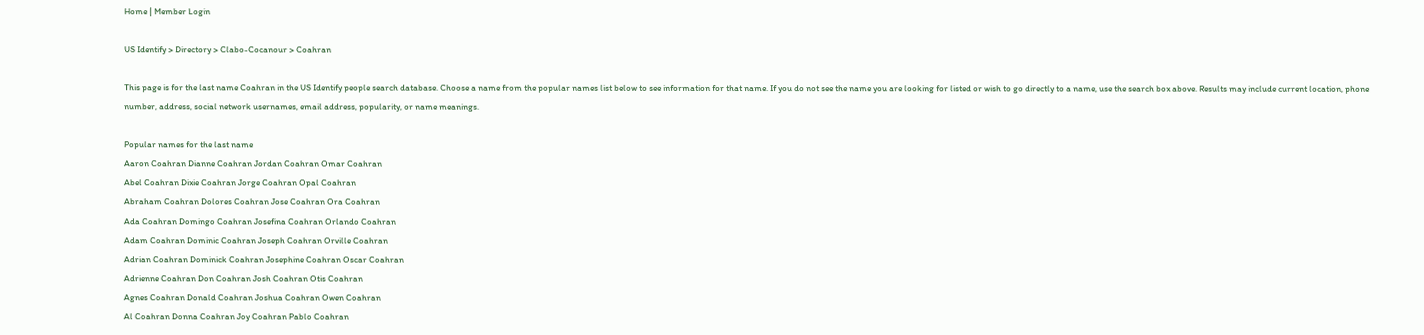Home | Member Login

US Identify > Directory > Clabo-Cocanour > Coahran

This page is for the last name Coahran in the US Identify people search database. Choose a name from the popular names list below to see information for that name. If you do not see the name you are looking for listed or wish to go directly to a name, use the search box above. Results may include current location, phone number, address, social network usernames, email address, popularity, or name meanings.

Popular names for the last name
Aaron Coahran Dianne Coahran Jordan Coahran Omar Coahran
Abel Coahran Dixie Coahran Jorge Coahran Opal Coahran
Abraham Coahran Dolores Coahran Jose Coahran Ora Coahran
Ada Coahran Domingo Coahran Josefina Coahran Orlando Coahran
Adam Coahran Dominic Coahran Joseph Coahran Orville Coahran
Adrian Coahran Dominick Coahran Josephine Coahran Oscar Coahran
Adrienne Coahran Don Coahran Josh Coahran Otis Coahran
Agnes Coahran Donald Coahran Joshua Coahran Owen Coahran
Al Coahran Donna Coahran Joy Coahran Pablo Coahran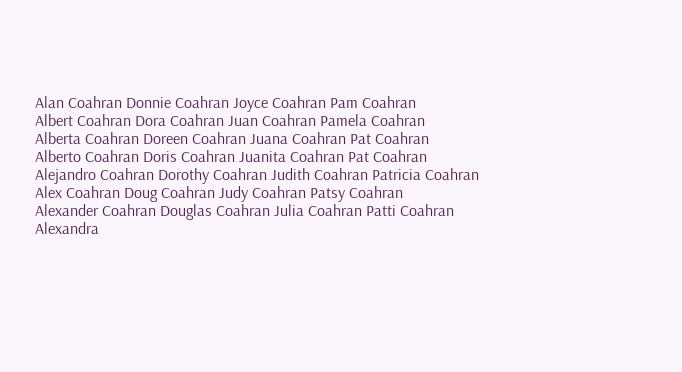Alan Coahran Donnie Coahran Joyce Coahran Pam Coahran
Albert Coahran Dora Coahran Juan Coahran Pamela Coahran
Alberta Coahran Doreen Coahran Juana Coahran Pat Coahran
Alberto Coahran Doris Coahran Juanita Coahran Pat Coahran
Alejandro Coahran Dorothy Coahran Judith Coahran Patricia Coahran
Alex Coahran Doug Coahran Judy Coahran Patsy Coahran
Alexander Coahran Douglas Coahran Julia Coahran Patti Coahran
Alexandra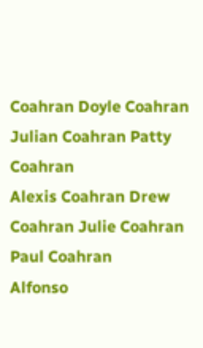Coahran Doyle Coahran Julian Coahran Patty Coahran
Alexis Coahran Drew Coahran Julie Coahran Paul Coahran
Alfonso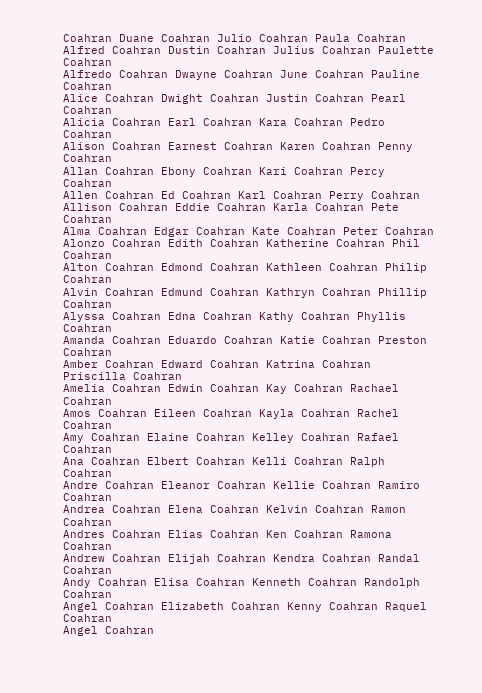Coahran Duane Coahran Julio Coahran Paula Coahran
Alfred Coahran Dustin Coahran Julius Coahran Paulette Coahran
Alfredo Coahran Dwayne Coahran June Coahran Pauline Coahran
Alice Coahran Dwight Coahran Justin Coahran Pearl Coahran
Alicia Coahran Earl Coahran Kara Coahran Pedro Coahran
Alison Coahran Earnest Coahran Karen Coahran Penny Coahran
Allan Coahran Ebony Coahran Kari Coahran Percy Coahran
Allen Coahran Ed Coahran Karl Coahran Perry Coahran
Allison Coahran Eddie Coahran Karla Coahran Pete Coahran
Alma Coahran Edgar Coahran Kate Coahran Peter Coahran
Alonzo Coahran Edith Coahran Katherine Coahran Phil Coahran
Alton Coahran Edmond Coahran Kathleen Coahran Philip Coahran
Alvin Coahran Edmund Coahran Kathryn Coahran Phillip Coahran
Alyssa Coahran Edna Coahran Kathy Coahran Phyllis Coahran
Amanda Coahran Eduardo Coahran Katie Coahran Preston Coahran
Amber Coahran Edward Coahran Katrina Coahran Priscilla Coahran
Amelia Coahran Edwin Coahran Kay Coahran Rachael Coahran
Amos Coahran Eileen Coahran Kayla Coahran Rachel Coahran
Amy Coahran Elaine Coahran Kelley Coahran Rafael Coahran
Ana Coahran Elbert Coahran Kelli Coahran Ralph Coahran
Andre Coahran Eleanor Coahran Kellie Coahran Ramiro Coahran
Andrea Coahran Elena Coahran Kelvin Coahran Ramon Coahran
Andres Coahran Elias Coahran Ken Coahran Ramona Coahran
Andrew Coahran Elijah Coahran Kendra Coahran Randal Coahran
Andy Coahran Elisa Coahran Kenneth Coahran Randolph Coahran
Angel Coahran Elizabeth Coahran Kenny Coahran Raquel Coahran
Angel Coahran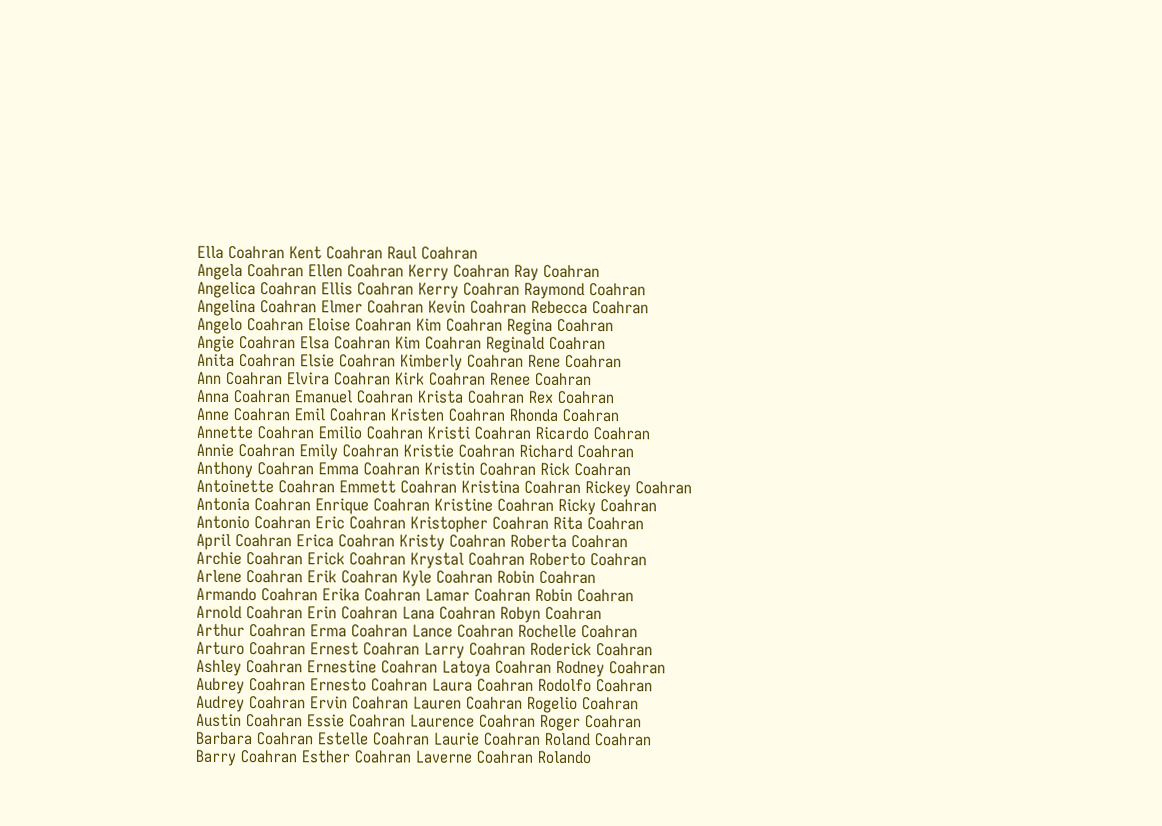Ella Coahran Kent Coahran Raul Coahran
Angela Coahran Ellen Coahran Kerry Coahran Ray Coahran
Angelica Coahran Ellis Coahran Kerry Coahran Raymond Coahran
Angelina Coahran Elmer Coahran Kevin Coahran Rebecca Coahran
Angelo Coahran Eloise Coahran Kim Coahran Regina Coahran
Angie Coahran Elsa Coahran Kim Coahran Reginald Coahran
Anita Coahran Elsie Coahran Kimberly Coahran Rene Coahran
Ann Coahran Elvira Coahran Kirk Coahran Renee Coahran
Anna Coahran Emanuel Coahran Krista Coahran Rex Coahran
Anne Coahran Emil Coahran Kristen Coahran Rhonda Coahran
Annette Coahran Emilio Coahran Kristi Coahran Ricardo Coahran
Annie Coahran Emily Coahran Kristie Coahran Richard Coahran
Anthony Coahran Emma Coahran Kristin Coahran Rick Coahran
Antoinette Coahran Emmett Coahran Kristina Coahran Rickey Coahran
Antonia Coahran Enrique Coahran Kristine Coahran Ricky Coahran
Antonio Coahran Eric Coahran Kristopher Coahran Rita Coahran
April Coahran Erica Coahran Kristy Coahran Roberta Coahran
Archie Coahran Erick Coahran Krystal Coahran Roberto Coahran
Arlene Coahran Erik Coahran Kyle Coahran Robin Coahran
Armando Coahran Erika Coahran Lamar Coahran Robin Coahran
Arnold Coahran Erin Coahran Lana Coahran Robyn Coahran
Arthur Coahran Erma Coahran Lance Coahran Rochelle Coahran
Arturo Coahran Ernest Coahran Larry Coahran Roderick Coahran
Ashley Coahran Ernestine Coahran Latoya Coahran Rodney Coahran
Aubrey Coahran Ernesto Coahran Laura Coahran Rodolfo Coahran
Audrey Coahran Ervin Coahran Lauren Coahran Rogelio Coahran
Austin Coahran Essie Coahran Laurence Coahran Roger Coahran
Barbara Coahran Estelle Coahran Laurie Coahran Roland Coahran
Barry Coahran Esther Coahran Laverne Coahran Rolando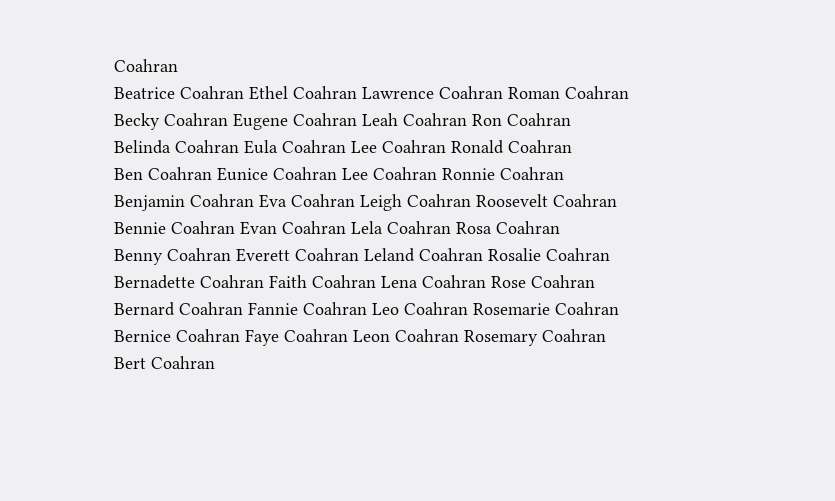Coahran
Beatrice Coahran Ethel Coahran Lawrence Coahran Roman Coahran
Becky Coahran Eugene Coahran Leah Coahran Ron Coahran
Belinda Coahran Eula Coahran Lee Coahran Ronald Coahran
Ben Coahran Eunice Coahran Lee Coahran Ronnie Coahran
Benjamin Coahran Eva Coahran Leigh Coahran Roosevelt Coahran
Bennie Coahran Evan Coahran Lela Coahran Rosa Coahran
Benny Coahran Everett Coahran Leland Coahran Rosalie Coahran
Bernadette Coahran Faith Coahran Lena Coahran Rose Coahran
Bernard Coahran Fannie Coahran Leo Coahran Rosemarie Coahran
Bernice Coahran Faye Coahran Leon Coahran Rosemary Coahran
Bert Coahran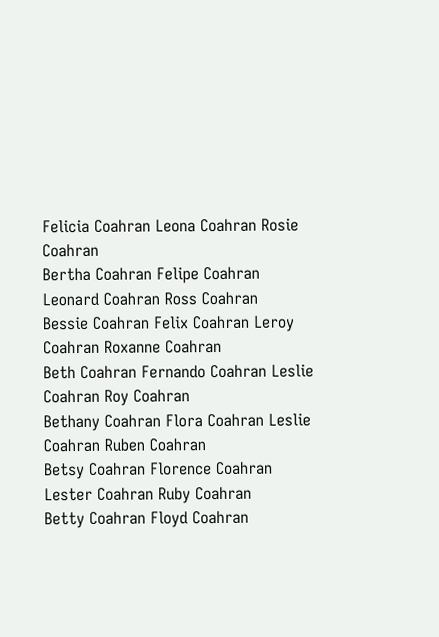Felicia Coahran Leona Coahran Rosie Coahran
Bertha Coahran Felipe Coahran Leonard Coahran Ross Coahran
Bessie Coahran Felix Coahran Leroy Coahran Roxanne Coahran
Beth Coahran Fernando Coahran Leslie Coahran Roy Coahran
Bethany Coahran Flora Coahran Leslie Coahran Ruben Coahran
Betsy Coahran Florence Coahran Lester Coahran Ruby Coahran
Betty Coahran Floyd Coahran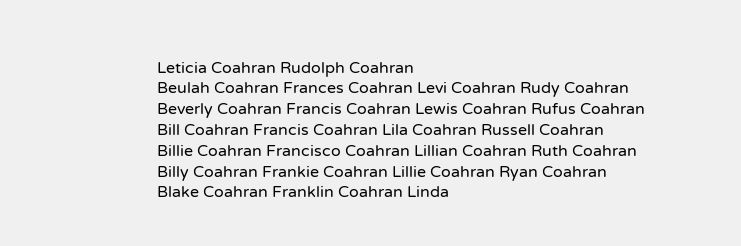Leticia Coahran Rudolph Coahran
Beulah Coahran Frances Coahran Levi Coahran Rudy Coahran
Beverly Coahran Francis Coahran Lewis Coahran Rufus Coahran
Bill Coahran Francis Coahran Lila Coahran Russell Coahran
Billie Coahran Francisco Coahran Lillian Coahran Ruth Coahran
Billy Coahran Frankie Coahran Lillie Coahran Ryan Coahran
Blake Coahran Franklin Coahran Linda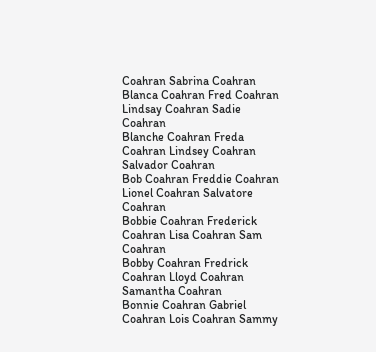Coahran Sabrina Coahran
Blanca Coahran Fred Coahran Lindsay Coahran Sadie Coahran
Blanche Coahran Freda Coahran Lindsey Coahran Salvador Coahran
Bob Coahran Freddie Coahran Lionel Coahran Salvatore Coahran
Bobbie Coahran Frederick Coahran Lisa Coahran Sam Coahran
Bobby Coahran Fredrick Coahran Lloyd Coahran Samantha Coahran
Bonnie Coahran Gabriel Coahran Lois Coahran Sammy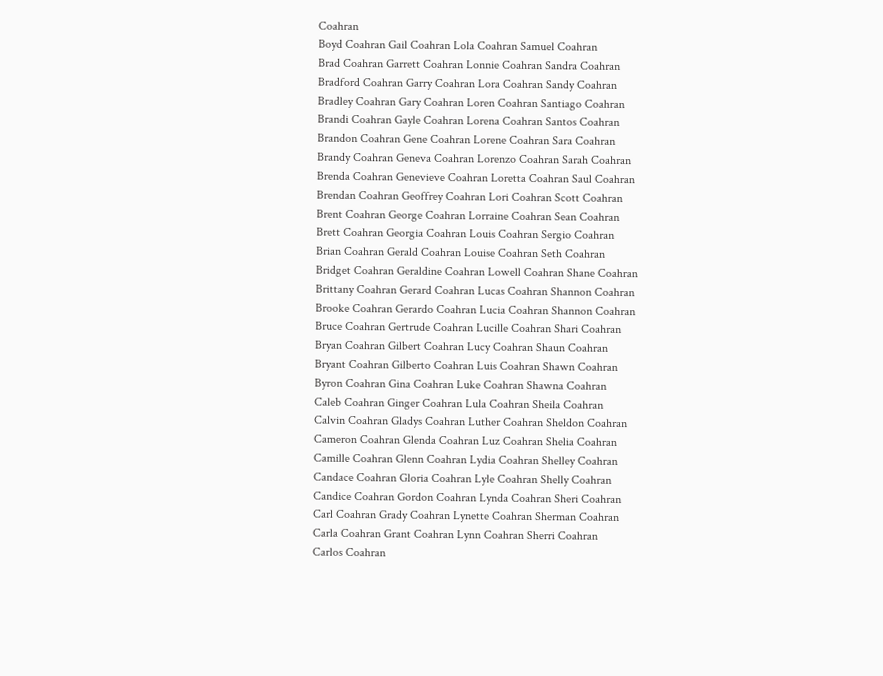Coahran
Boyd Coahran Gail Coahran Lola Coahran Samuel Coahran
Brad Coahran Garrett Coahran Lonnie Coahran Sandra Coahran
Bradford Coahran Garry Coahran Lora Coahran Sandy Coahran
Bradley Coahran Gary Coahran Loren Coahran Santiago Coahran
Brandi Coahran Gayle Coahran Lorena Coahran Santos Coahran
Brandon Coahran Gene Coahran Lorene Coahran Sara Coahran
Brandy Coahran Geneva Coahran Lorenzo Coahran Sarah Coahran
Brenda Coahran Genevieve Coahran Loretta Coahran Saul Coahran
Brendan Coahran Geoffrey Coahran Lori Coahran Scott Coahran
Brent Coahran George Coahran Lorraine Coahran Sean Coahran
Brett Coahran Georgia Coahran Louis Coahran Sergio Coahran
Brian Coahran Gerald Coahran Louise Coahran Seth Coahran
Bridget Coahran Geraldine Coahran Lowell Coahran Shane Coahran
Brittany Coahran Gerard Coahran Lucas Coahran Shannon Coahran
Brooke Coahran Gerardo Coahran Lucia Coahran Shannon Coahran
Bruce Coahran Gertrude Coahran Lucille Coahran Shari Coahran
Bryan Coahran Gilbert Coahran Lucy Coahran Shaun Coahran
Bryant Coahran Gilberto Coahran Luis Coahran Shawn Coahran
Byron Coahran Gina Coahran Luke Coahran Shawna Coahran
Caleb Coahran Ginger Coahran Lula Coahran Sheila Coahran
Calvin Coahran Gladys Coahran Luther Coahran Sheldon Coahran
Cameron Coahran Glenda Coahran Luz Coahran Shelia Coahran
Camille Coahran Glenn Coahran Lydia Coahran Shelley Coahran
Candace Coahran Gloria Coahran Lyle Coahran Shelly Coahran
Candice Coahran Gordon Coahran Lynda Coahran Sheri Coahran
Carl Coahran Grady Coahran Lynette Coahran Sherman Coahran
Carla Coahran Grant Coahran Lynn Coahran Sherri Coahran
Carlos Coahran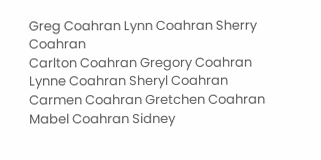Greg Coahran Lynn Coahran Sherry Coahran
Carlton Coahran Gregory Coahran Lynne Coahran Sheryl Coahran
Carmen Coahran Gretchen Coahran Mabel Coahran Sidney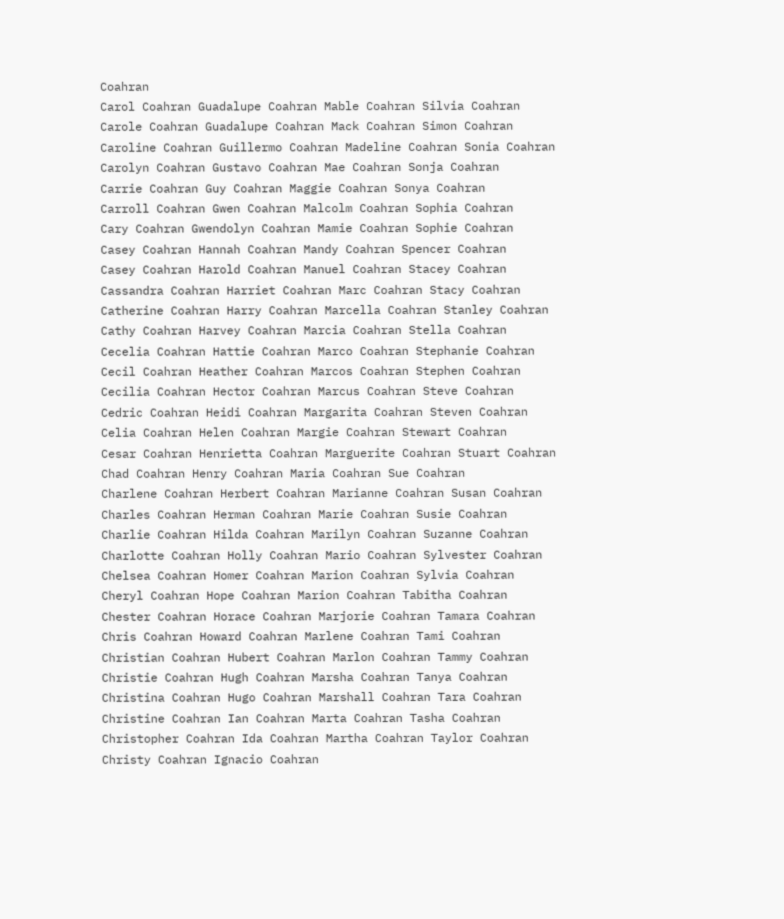Coahran
Carol Coahran Guadalupe Coahran Mable Coahran Silvia Coahran
Carole Coahran Guadalupe Coahran Mack Coahran Simon Coahran
Caroline Coahran Guillermo Coahran Madeline Coahran Sonia Coahran
Carolyn Coahran Gustavo Coahran Mae Coahran Sonja Coahran
Carrie Coahran Guy Coahran Maggie Coahran Sonya Coahran
Carroll Coahran Gwen Coahran Malcolm Coahran Sophia Coahran
Cary Coahran Gwendolyn Coahran Mamie Coahran Sophie Coahran
Casey Coahran Hannah Coahran Mandy Coahran Spencer Coahran
Casey Coahran Harold Coahran Manuel Coahran Stacey Coahran
Cassandra Coahran Harriet Coahran Marc Coahran Stacy Coahran
Catherine Coahran Harry Coahran Marcella Coahran Stanley Coahran
Cathy Coahran Harvey Coahran Marcia Coahran Stella Coahran
Cecelia Coahran Hattie Coahran Marco Coahran Stephanie Coahran
Cecil Coahran Heather Coahran Marcos Coahran Stephen Coahran
Cecilia Coahran Hector Coahran Marcus Coahran Steve Coahran
Cedric Coahran Heidi Coahran Margarita Coahran Steven Coahran
Celia Coahran Helen Coahran Margie Coahran Stewart Coahran
Cesar Coahran Henrietta Coahran Marguerite Coahran Stuart Coahran
Chad Coahran Henry Coahran Maria Coahran Sue Coahran
Charlene Coahran Herbert Coahran Marianne Coahran Susan Coahran
Charles Coahran Herman Coahran Marie Coahran Susie Coahran
Charlie Coahran Hilda Coahran Marilyn Coahran Suzanne Coahran
Charlotte Coahran Holly Coahran Mario Coahran Sylvester Coahran
Chelsea Coahran Homer Coahran Marion Coahran Sylvia Coahran
Cheryl Coahran Hope Coahran Marion Coahran Tabitha Coahran
Chester Coahran Horace Coahran Marjorie Coahran Tamara Coahran
Chris Coahran Howard Coahran Marlene Coahran Tami Coahran
Christian Coahran Hubert Coahran Marlon Coahran Tammy Coahran
Christie Coahran Hugh Coahran Marsha Coahran Tanya Coahran
Christina Coahran Hugo Coahran Marshall Coahran Tara Coahran
Christine Coahran Ian Coahran Marta Coahran Tasha Coahran
Christopher Coahran Ida Coahran Martha Coahran Taylor Coahran
Christy Coahran Ignacio Coahran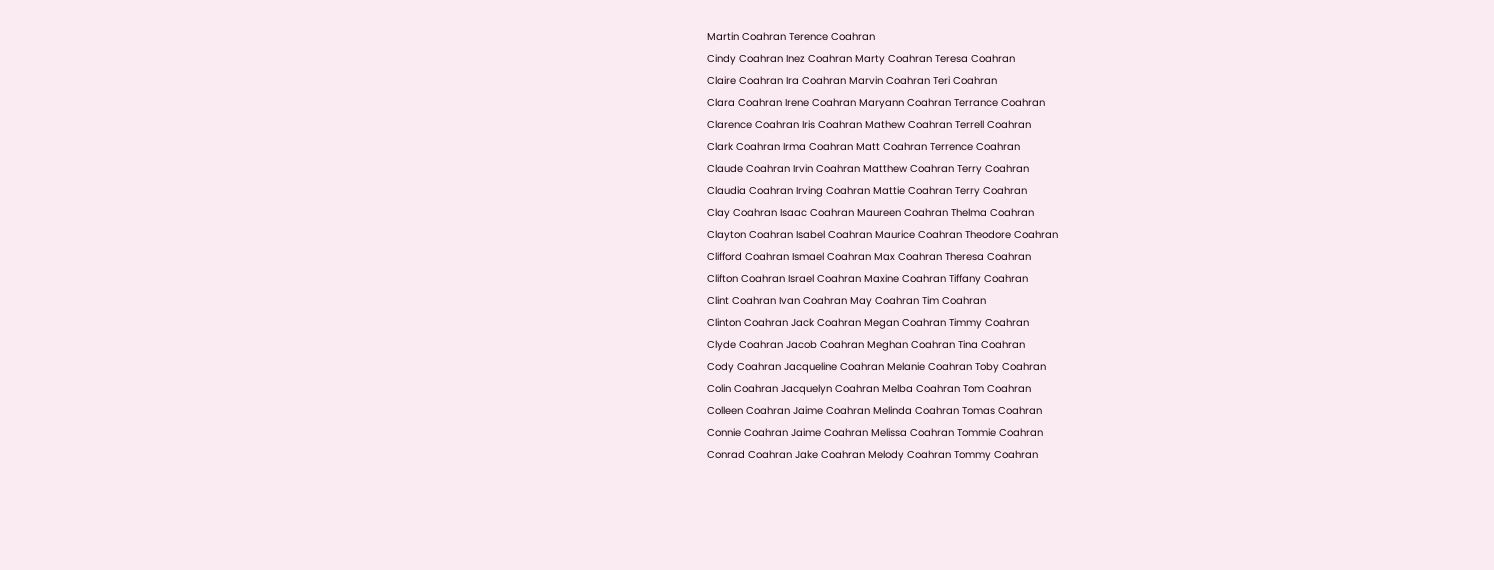Martin Coahran Terence Coahran
Cindy Coahran Inez Coahran Marty Coahran Teresa Coahran
Claire Coahran Ira Coahran Marvin Coahran Teri Coahran
Clara Coahran Irene Coahran Maryann Coahran Terrance Coahran
Clarence Coahran Iris Coahran Mathew Coahran Terrell Coahran
Clark Coahran Irma Coahran Matt Coahran Terrence Coahran
Claude Coahran Irvin Coahran Matthew Coahran Terry Coahran
Claudia Coahran Irving Coahran Mattie Coahran Terry Coahran
Clay Coahran Isaac Coahran Maureen Coahran Thelma Coahran
Clayton Coahran Isabel Coahran Maurice Coahran Theodore Coahran
Clifford Coahran Ismael Coahran Max Coahran Theresa Coahran
Clifton Coahran Israel Coahran Maxine Coahran Tiffany Coahran
Clint Coahran Ivan Coahran May Coahran Tim Coahran
Clinton Coahran Jack Coahran Megan Coahran Timmy Coahran
Clyde Coahran Jacob Coahran Meghan Coahran Tina Coahran
Cody Coahran Jacqueline Coahran Melanie Coahran Toby Coahran
Colin Coahran Jacquelyn Coahran Melba Coahran Tom Coahran
Colleen Coahran Jaime Coahran Melinda Coahran Tomas Coahran
Connie Coahran Jaime Coahran Melissa Coahran Tommie Coahran
Conrad Coahran Jake Coahran Melody Coahran Tommy Coahran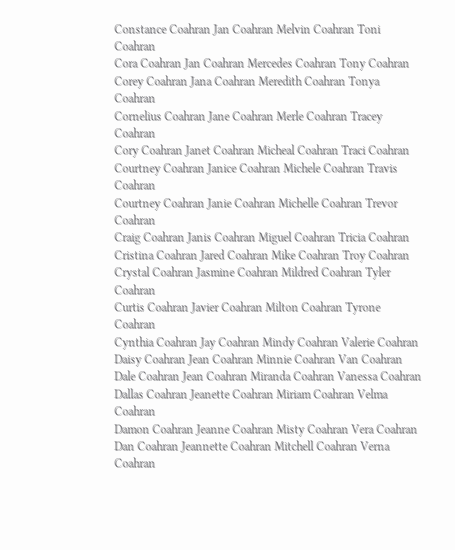Constance Coahran Jan Coahran Melvin Coahran Toni Coahran
Cora Coahran Jan Coahran Mercedes Coahran Tony Coahran
Corey Coahran Jana Coahran Meredith Coahran Tonya Coahran
Cornelius Coahran Jane Coahran Merle Coahran Tracey Coahran
Cory Coahran Janet Coahran Micheal Coahran Traci Coahran
Courtney Coahran Janice Coahran Michele Coahran Travis Coahran
Courtney Coahran Janie Coahran Michelle Coahran Trevor Coahran
Craig Coahran Janis Coahran Miguel Coahran Tricia Coahran
Cristina Coahran Jared Coahran Mike Coahran Troy Coahran
Crystal Coahran Jasmine Coahran Mildred Coahran Tyler Coahran
Curtis Coahran Javier Coahran Milton Coahran Tyrone Coahran
Cynthia Coahran Jay Coahran Mindy Coahran Valerie Coahran
Daisy Coahran Jean Coahran Minnie Coahran Van Coahran
Dale Coahran Jean Coahran Miranda Coahran Vanessa Coahran
Dallas Coahran Jeanette Coahran Miriam Coahran Velma Coahran
Damon Coahran Jeanne Coahran Misty Coahran Vera Coahran
Dan Coahran Jeannette Coahran Mitchell Coahran Verna Coahran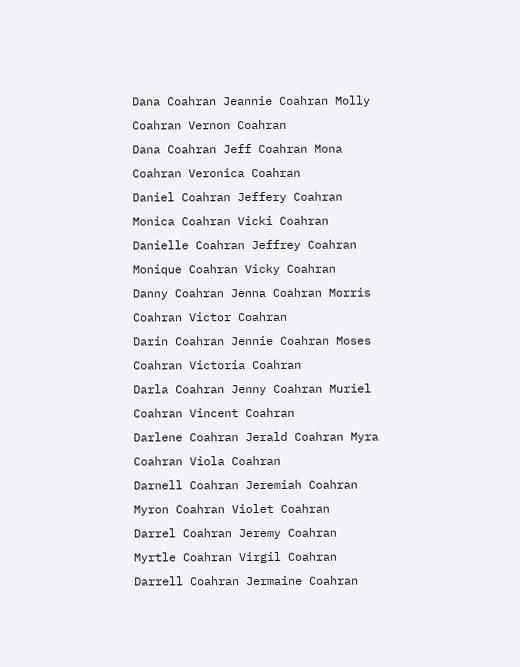Dana Coahran Jeannie Coahran Molly Coahran Vernon Coahran
Dana Coahran Jeff Coahran Mona Coahran Veronica Coahran
Daniel Coahran Jeffery Coahran Monica Coahran Vicki Coahran
Danielle Coahran Jeffrey Coahran Monique Coahran Vicky Coahran
Danny Coahran Jenna Coahran Morris Coahran Victor Coahran
Darin Coahran Jennie Coahran Moses Coahran Victoria Coahran
Darla Coahran Jenny Coahran Muriel Coahran Vincent Coahran
Darlene Coahran Jerald Coahran Myra Coahran Viola Coahran
Darnell Coahran Jeremiah Coahran Myron Coahran Violet Coahran
Darrel Coahran Jeremy Coahran Myrtle Coahran Virgil Coahran
Darrell Coahran Jermaine Coahran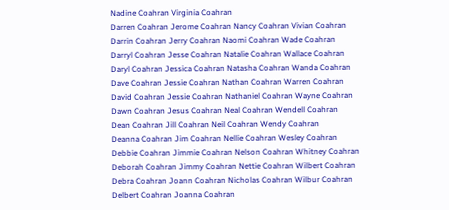Nadine Coahran Virginia Coahran
Darren Coahran Jerome Coahran Nancy Coahran Vivian Coahran
Darrin Coahran Jerry Coahran Naomi Coahran Wade Coahran
Darryl Coahran Jesse Coahran Natalie Coahran Wallace Coahran
Daryl Coahran Jessica Coahran Natasha Coahran Wanda Coahran
Dave Coahran Jessie Coahran Nathan Coahran Warren Coahran
David Coahran Jessie Coahran Nathaniel Coahran Wayne Coahran
Dawn Coahran Jesus Coahran Neal Coahran Wendell Coahran
Dean Coahran Jill Coahran Neil Coahran Wendy Coahran
Deanna Coahran Jim Coahran Nellie Coahran Wesley Coahran
Debbie Coahran Jimmie Coahran Nelson Coahran Whitney Coahran
Deborah Coahran Jimmy Coahran Nettie Coahran Wilbert Coahran
Debra Coahran Joann Coahran Nicholas Coahran Wilbur Coahran
Delbert Coahran Joanna Coahran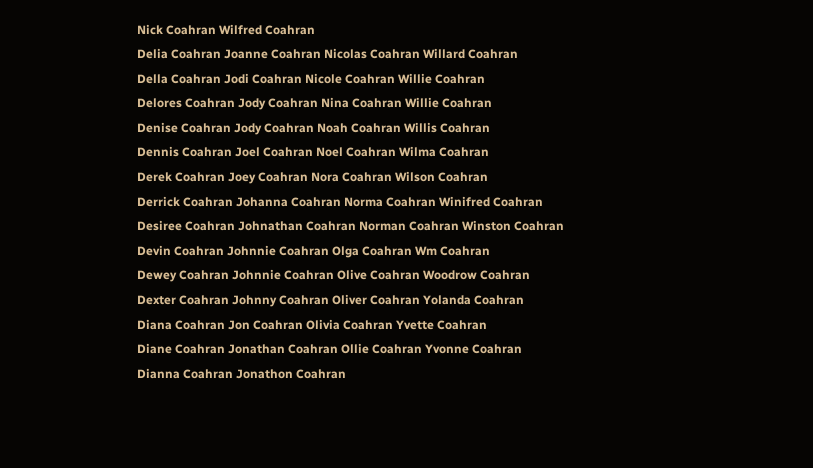Nick Coahran Wilfred Coahran
Delia Coahran Joanne Coahran Nicolas Coahran Willard Coahran
Della Coahran Jodi Coahran Nicole Coahran Willie Coahran
Delores Coahran Jody Coahran Nina Coahran Willie Coahran
Denise Coahran Jody Coahran Noah Coahran Willis Coahran
Dennis Coahran Joel Coahran Noel Coahran Wilma Coahran
Derek Coahran Joey Coahran Nora Coahran Wilson Coahran
Derrick Coahran Johanna Coahran Norma Coahran Winifred Coahran
Desiree Coahran Johnathan Coahran Norman Coahran Winston Coahran
Devin Coahran Johnnie Coahran Olga Coahran Wm Coahran
Dewey Coahran Johnnie Coahran Olive Coahran Woodrow Coahran
Dexter Coahran Johnny Coahran Oliver Coahran Yolanda Coahran
Diana Coahran Jon Coahran Olivia Coahran Yvette Coahran
Diane Coahran Jonathan Coahran Ollie Coahran Yvonne Coahran
Dianna Coahran Jonathon Coahran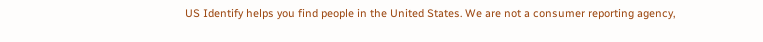US Identify helps you find people in the United States. We are not a consumer reporting agency,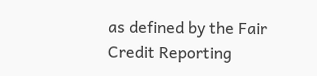as defined by the Fair Credit Reporting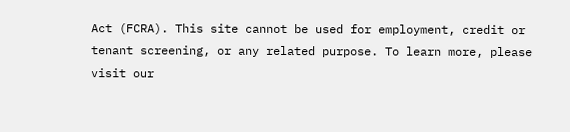Act (FCRA). This site cannot be used for employment, credit or tenant screening, or any related purpose. To learn more, please visit our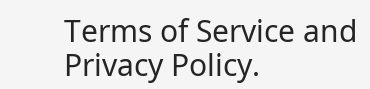Terms of Service and Privacy Policy.